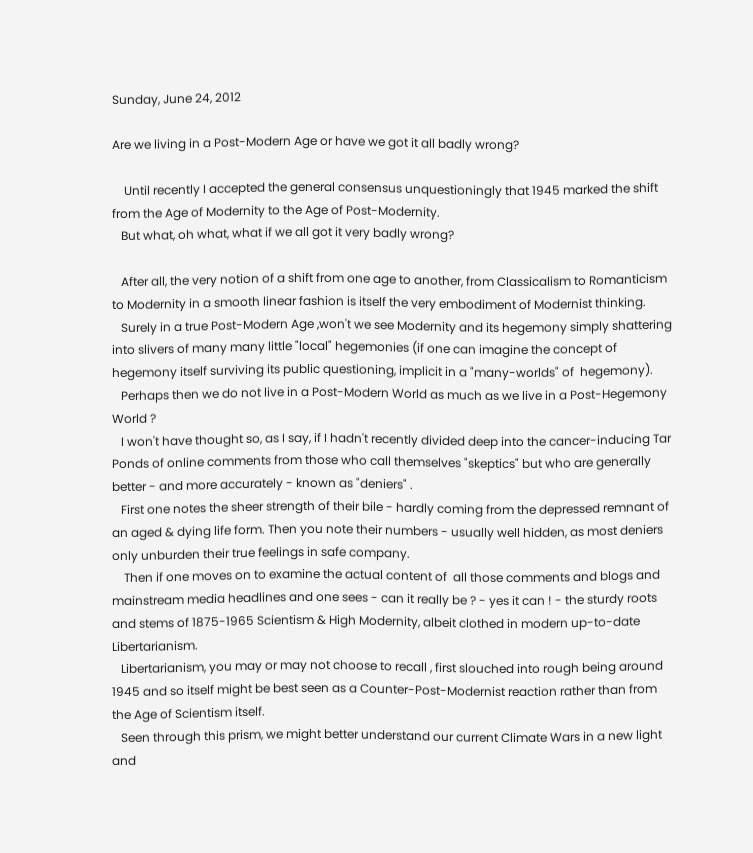Sunday, June 24, 2012

Are we living in a Post-Modern Age or have we got it all badly wrong?

    Until recently I accepted the general consensus unquestioningly that 1945 marked the shift from the Age of Modernity to the Age of Post-Modernity.
   But what, oh what, what if we all got it very badly wrong?

   After all, the very notion of a shift from one age to another, from Classicalism to Romanticism to Modernity in a smooth linear fashion is itself the very embodiment of Modernist thinking.
   Surely in a true Post-Modern Age ,won't we see Modernity and its hegemony simply shattering into slivers of many many little "local" hegemonies (if one can imagine the concept of hegemony itself surviving its public questioning, implicit in a "many-worlds" of  hegemony).
   Perhaps then we do not live in a Post-Modern World as much as we live in a Post-Hegemony World ?
   I won't have thought so, as I say, if I hadn't recently divided deep into the cancer-inducing Tar Ponds of online comments from those who call themselves "skeptics" but who are generally better - and more accurately - known as "deniers" .
   First one notes the sheer strength of their bile - hardly coming from the depressed remnant of an aged & dying life form. Then you note their numbers - usually well hidden, as most deniers only unburden their true feelings in safe company.
    Then if one moves on to examine the actual content of  all those comments and blogs and mainstream media headlines and one sees - can it really be ? - yes it can ! - the sturdy roots and stems of 1875-1965 Scientism & High Modernity, albeit clothed in modern up-to-date Libertarianism.
   Libertarianism, you may or may not choose to recall , first slouched into rough being around 1945 and so itself might be best seen as a Counter-Post-Modernist reaction rather than from the Age of Scientism itself.
   Seen through this prism, we might better understand our current Climate Wars in a new light and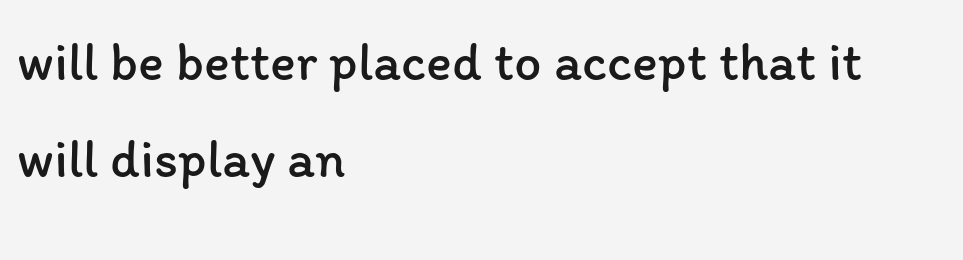will be better placed to accept that it will display an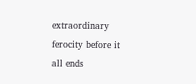extraordinary ferocity before it all ends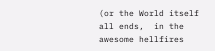(or the World itself all ends,  in the awesome hellfires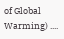of Global Warming) ....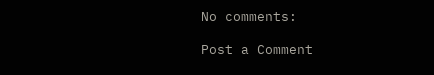No comments:

Post a Comment